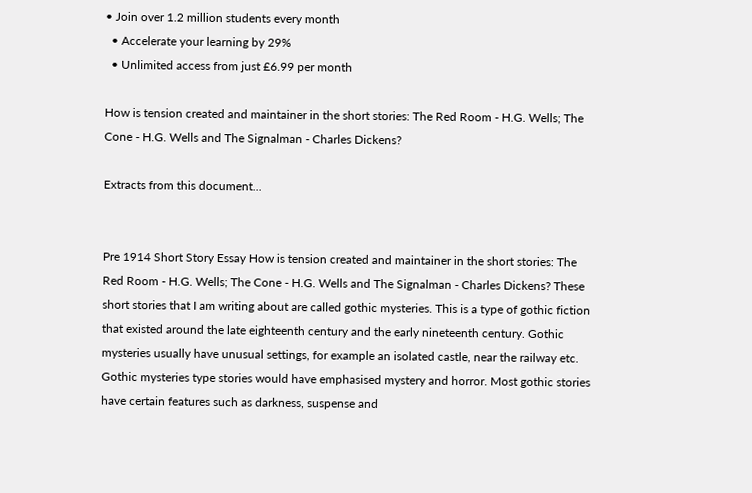• Join over 1.2 million students every month
  • Accelerate your learning by 29%
  • Unlimited access from just £6.99 per month

How is tension created and maintainer in the short stories: The Red Room - H.G. Wells; The Cone - H.G. Wells and The Signalman - Charles Dickens?

Extracts from this document...


Pre 1914 Short Story Essay How is tension created and maintainer in the short stories: The Red Room - H.G. Wells; The Cone - H.G. Wells and The Signalman - Charles Dickens? These short stories that I am writing about are called gothic mysteries. This is a type of gothic fiction that existed around the late eighteenth century and the early nineteenth century. Gothic mysteries usually have unusual settings, for example an isolated castle, near the railway etc. Gothic mysteries type stories would have emphasised mystery and horror. Most gothic stories have certain features such as darkness, suspense and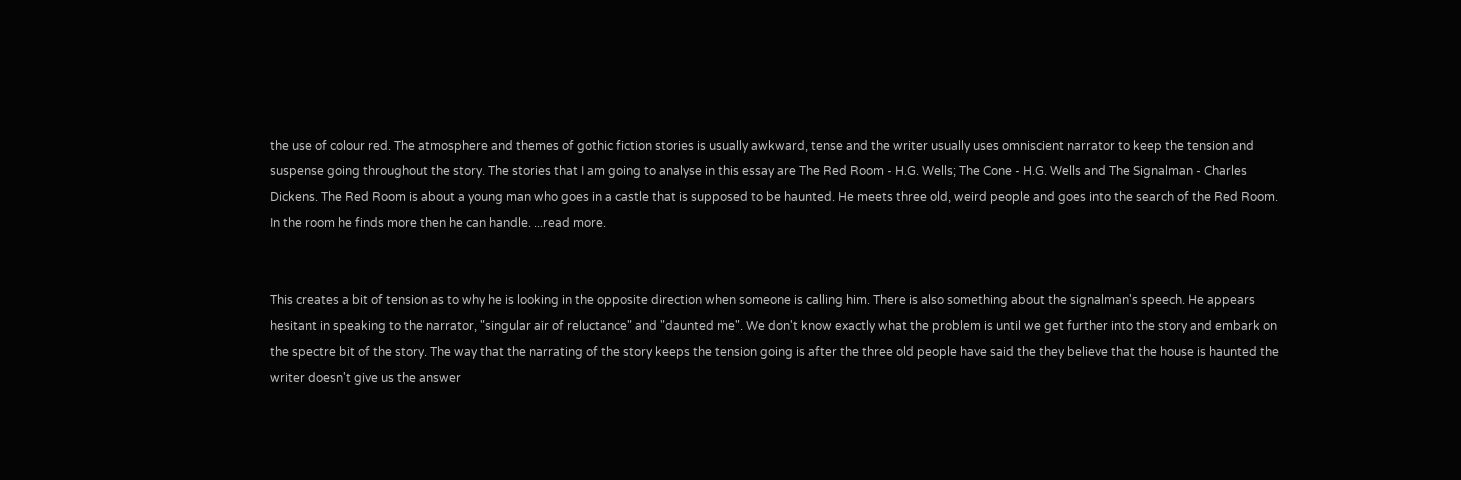the use of colour red. The atmosphere and themes of gothic fiction stories is usually awkward, tense and the writer usually uses omniscient narrator to keep the tension and suspense going throughout the story. The stories that I am going to analyse in this essay are The Red Room - H.G. Wells; The Cone - H.G. Wells and The Signalman - Charles Dickens. The Red Room is about a young man who goes in a castle that is supposed to be haunted. He meets three old, weird people and goes into the search of the Red Room. In the room he finds more then he can handle. ...read more.


This creates a bit of tension as to why he is looking in the opposite direction when someone is calling him. There is also something about the signalman's speech. He appears hesitant in speaking to the narrator, "singular air of reluctance" and "daunted me". We don't know exactly what the problem is until we get further into the story and embark on the spectre bit of the story. The way that the narrating of the story keeps the tension going is after the three old people have said the they believe that the house is haunted the writer doesn't give us the answer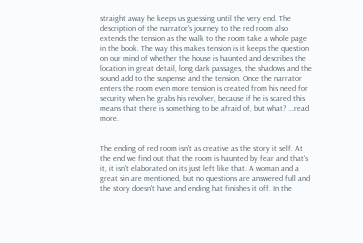straight away he keeps us guessing until the very end. The description of the narrator's journey to the red room also extends the tension as the walk to the room take a whole page in the book. The way this makes tension is it keeps the question on our mind of whether the house is haunted and describes the location in great detail, long dark passages, the shadows and the sound add to the suspense and the tension. Once the narrator enters the room even more tension is created from his need for security when he grabs his revolver, because if he is scared this means that there is something to be afraid of, but what? ...read more.


The ending of red room isn't as creative as the story it self. At the end we find out that the room is haunted by fear and that's it, it isn't elaborated on its just left like that. A woman and a great sin are mentioned, but no questions are answered full and the story doesn't have and ending hat finishes it off. In the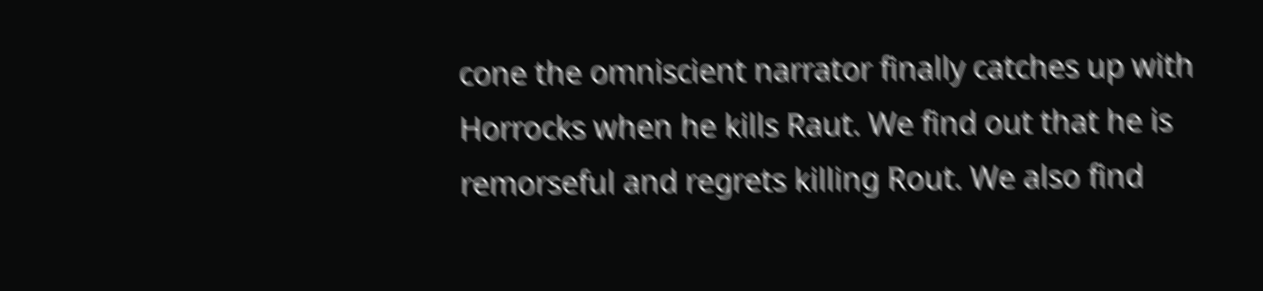cone the omniscient narrator finally catches up with Horrocks when he kills Raut. We find out that he is remorseful and regrets killing Rout. We also find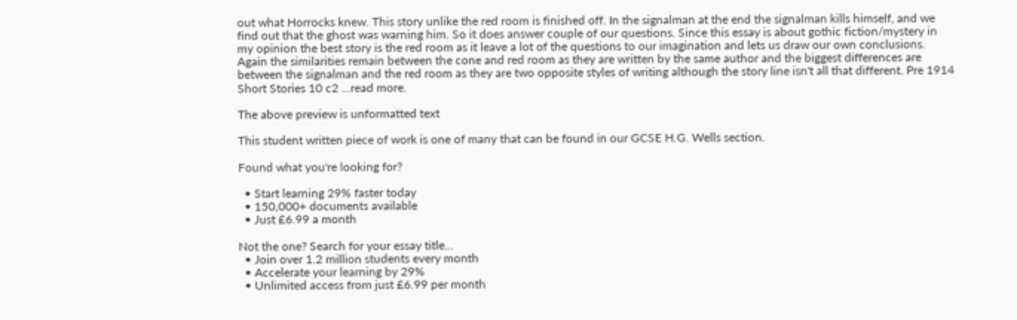out what Horrocks knew. This story unlike the red room is finished off. In the signalman at the end the signalman kills himself, and we find out that the ghost was warning him. So it does answer couple of our questions. Since this essay is about gothic fiction/mystery in my opinion the best story is the red room as it leave a lot of the questions to our imagination and lets us draw our own conclusions. Again the similarities remain between the cone and red room as they are written by the same author and the biggest differences are between the signalman and the red room as they are two opposite styles of writing although the story line isn't all that different. Pre 1914 Short Stories 10 c2 ...read more.

The above preview is unformatted text

This student written piece of work is one of many that can be found in our GCSE H.G. Wells section.

Found what you're looking for?

  • Start learning 29% faster today
  • 150,000+ documents available
  • Just £6.99 a month

Not the one? Search for your essay title...
  • Join over 1.2 million students every month
  • Accelerate your learning by 29%
  • Unlimited access from just £6.99 per month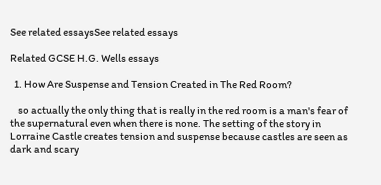See related essaysSee related essays

Related GCSE H.G. Wells essays

  1. How Are Suspense and Tension Created in The Red Room?

    so actually the only thing that is really in the red room is a man's fear of the supernatural even when there is none. The setting of the story in Lorraine Castle creates tension and suspense because castles are seen as dark and scary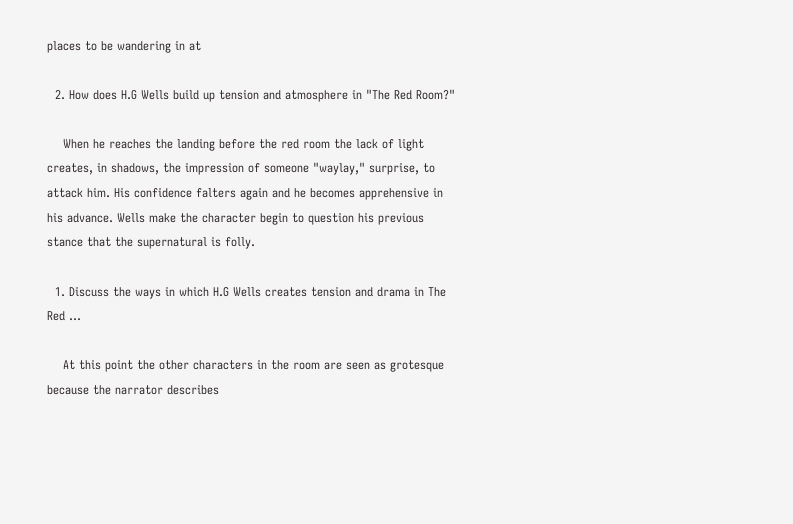places to be wandering in at

  2. How does H.G Wells build up tension and atmosphere in "The Red Room?"

    When he reaches the landing before the red room the lack of light creates, in shadows, the impression of someone "waylay," surprise, to attack him. His confidence falters again and he becomes apprehensive in his advance. Wells make the character begin to question his previous stance that the supernatural is folly.

  1. Discuss the ways in which H.G Wells creates tension and drama in The Red ...

    At this point the other characters in the room are seen as grotesque because the narrator describes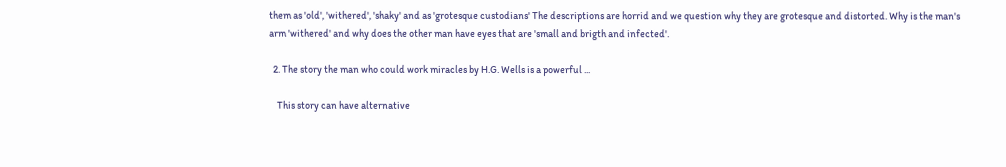them as 'old', 'withered', 'shaky' and as 'grotesque custodians' The descriptions are horrid and we question why they are grotesque and distorted. Why is the man's arm 'withered' and why does the other man have eyes that are 'small and brigth and infected'.

  2. The story the man who could work miracles by H.G. Wells is a powerful ...

    This story can have alternative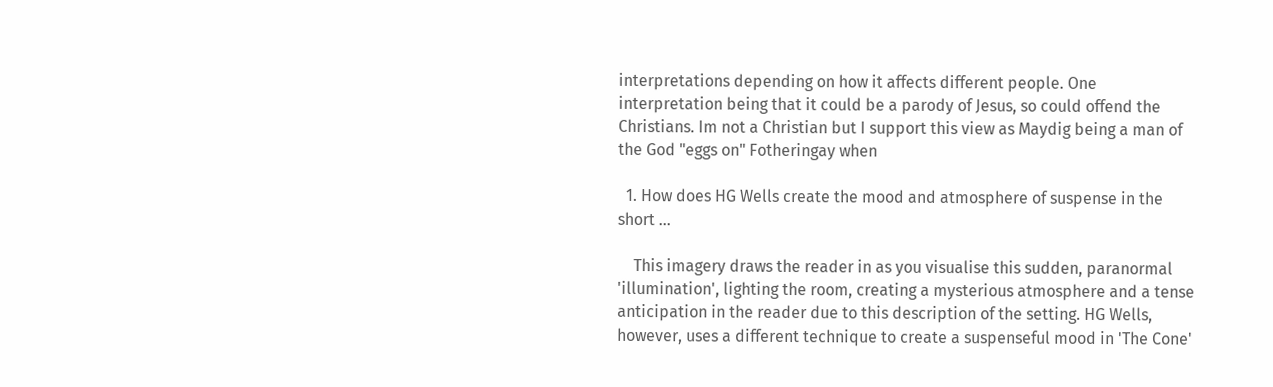interpretations depending on how it affects different people. One interpretation being that it could be a parody of Jesus, so could offend the Christians. Im not a Christian but I support this view as Maydig being a man of the God "eggs on" Fotheringay when

  1. How does HG Wells create the mood and atmosphere of suspense in the short ...

    This imagery draws the reader in as you visualise this sudden, paranormal 'illumination', lighting the room, creating a mysterious atmosphere and a tense anticipation in the reader due to this description of the setting. HG Wells, however, uses a different technique to create a suspenseful mood in 'The Cone'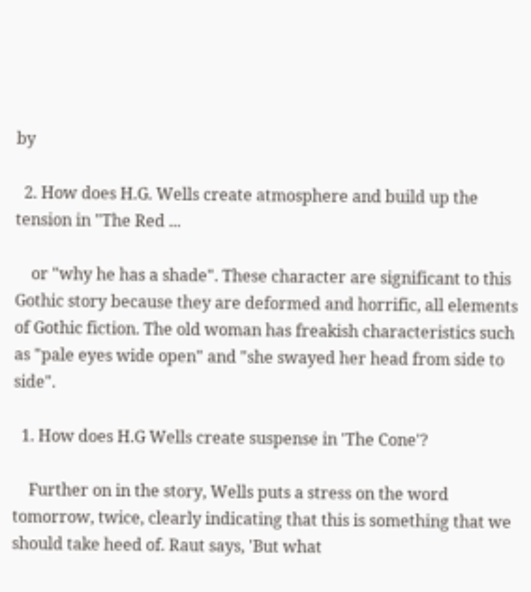by

  2. How does H.G. Wells create atmosphere and build up the tension in "The Red ...

    or "why he has a shade". These character are significant to this Gothic story because they are deformed and horrific, all elements of Gothic fiction. The old woman has freakish characteristics such as "pale eyes wide open" and "she swayed her head from side to side".

  1. How does H.G Wells create suspense in 'The Cone'?

    Further on in the story, Wells puts a stress on the word tomorrow, twice, clearly indicating that this is something that we should take heed of. Raut says, 'But what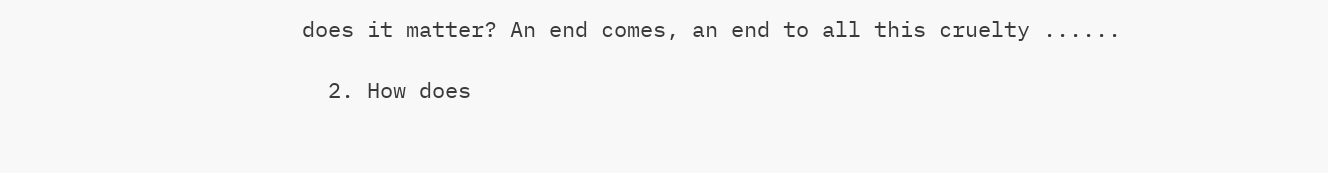does it matter? An end comes, an end to all this cruelty ......

  2. How does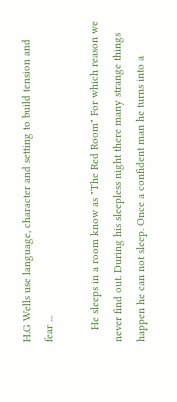H.G Wells use language, character and setting to build tension and fear ...

    He sleeps in a room know as "The Red Room" For which reason we never find out. During his sleepless night there many strange things happen he can not sleep. Once a confident man he turns into a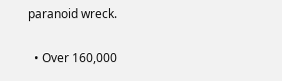paranoid wreck.

  • Over 160,000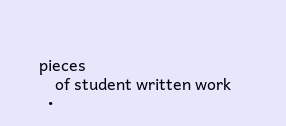pieces
    of student written work
  •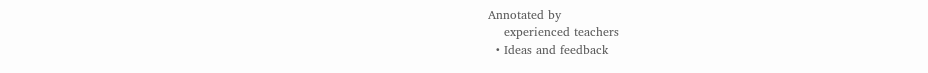Annotated by
    experienced teachers
  • Ideas and feedback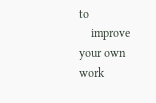to
    improve your own work